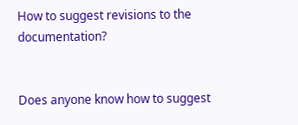How to suggest revisions to the documentation?


Does anyone know how to suggest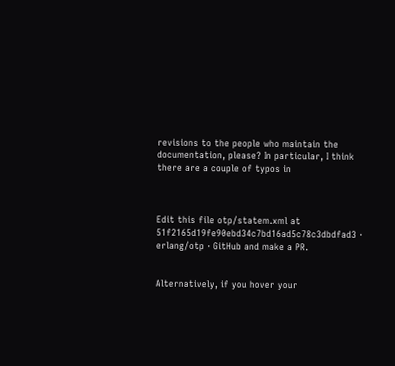revisions to the people who maintain the documentation, please? In particular, I think there are a couple of typos in



Edit this file otp/statem.xml at 51f2165d19fe90ebd34c7bd16ad5c78c3dbdfad3 · erlang/otp · GitHub and make a PR.


Alternatively, if you hover your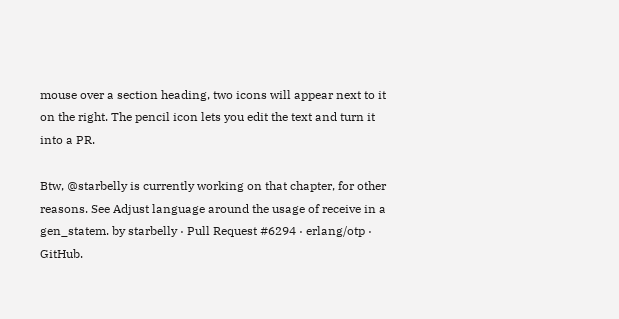mouse over a section heading, two icons will appear next to it on the right. The pencil icon lets you edit the text and turn it into a PR.

Btw, @starbelly is currently working on that chapter, for other reasons. See Adjust language around the usage of receive in a gen_statem. by starbelly · Pull Request #6294 · erlang/otp · GitHub.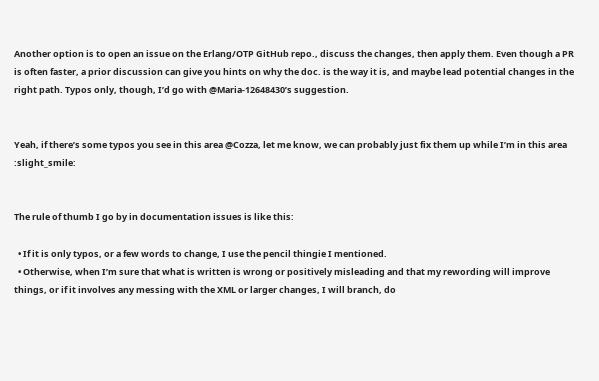Another option is to open an issue on the Erlang/OTP GitHub repo., discuss the changes, then apply them. Even though a PR is often faster, a prior discussion can give you hints on why the doc. is the way it is, and maybe lead potential changes in the right path. Typos only, though, I’d go with @Maria-12648430’s suggestion.


Yeah, if there’s some typos you see in this area @Cozza, let me know, we can probably just fix them up while I’m in this area :slight_smile:


The rule of thumb I go by in documentation issues is like this:

  • If it is only typos, or a few words to change, I use the pencil thingie I mentioned.
  • Otherwise, when I’m sure that what is written is wrong or positively misleading and that my rewording will improve things, or if it involves any messing with the XML or larger changes, I will branch, do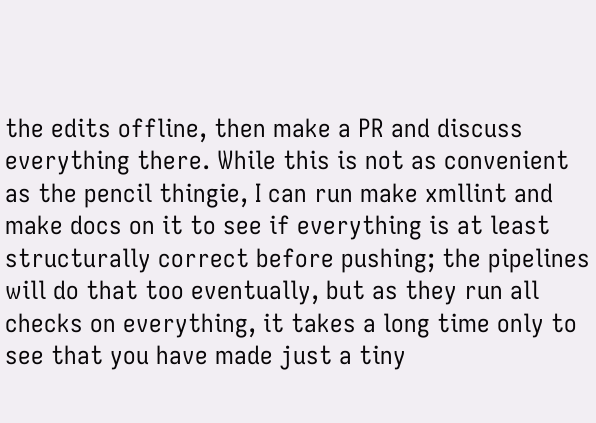the edits offline, then make a PR and discuss everything there. While this is not as convenient as the pencil thingie, I can run make xmllint and make docs on it to see if everything is at least structurally correct before pushing; the pipelines will do that too eventually, but as they run all checks on everything, it takes a long time only to see that you have made just a tiny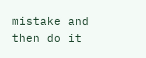mistake and then do it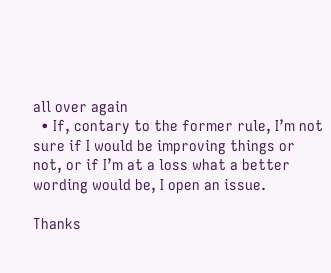all over again
  • If, contary to the former rule, I’m not sure if I would be improving things or not, or if I’m at a loss what a better wording would be, I open an issue.

Thanks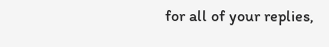for all of your replies,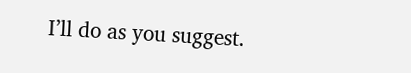I’ll do as you suggest.